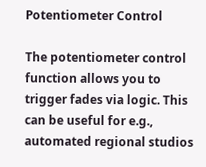Potentiometer Control

The potentiometer control function allows you to trigger fades via logic. This can be useful for e.g., automated regional studios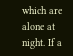which are alone at night. If a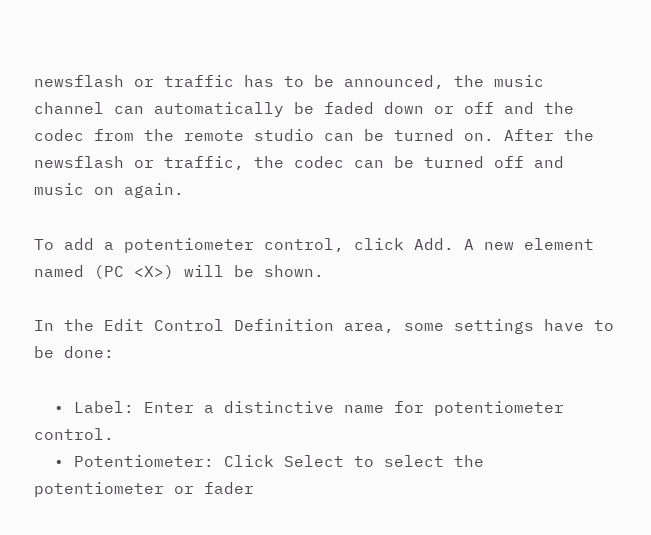newsflash or traffic has to be announced, the music channel can automatically be faded down or off and the codec from the remote studio can be turned on. After the newsflash or traffic, the codec can be turned off and music on again.

To add a potentiometer control, click Add. A new element named (PC <X>) will be shown.

In the Edit Control Definition area, some settings have to be done:

  • Label: Enter a distinctive name for potentiometer control.
  • Potentiometer: Click Select to select the potentiometer or fader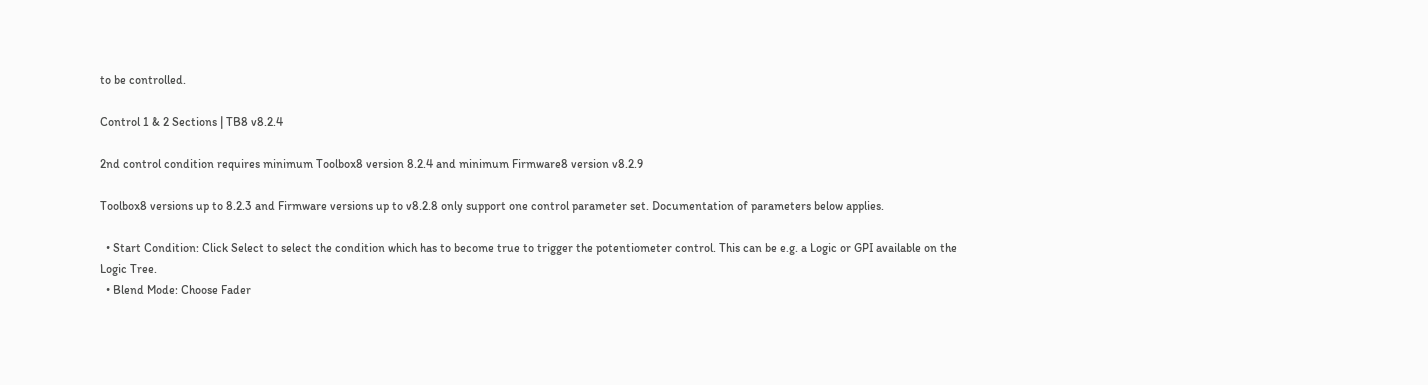to be controlled.

Control 1 & 2 Sections | TB8 v8.2.4

2nd control condition requires minimum Toolbox8 version 8.2.4 and minimum Firmware8 version v8.2.9

Toolbox8 versions up to 8.2.3 and Firmware versions up to v8.2.8 only support one control parameter set. Documentation of parameters below applies.

  • Start Condition: Click Select to select the condition which has to become true to trigger the potentiometer control. This can be e.g. a Logic or GPI available on the Logic Tree.
  • Blend Mode: Choose Fader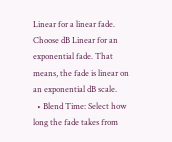Linear for a linear fade. Choose dB Linear for an exponential fade. That means, the fade is linear on an exponential dB scale.
  • Blend Time: Select how long the fade takes from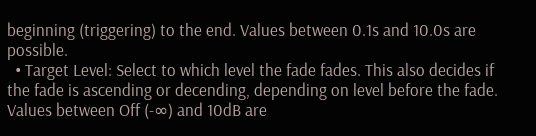beginning (triggering) to the end. Values between 0.1s and 10.0s are possible.
  • Target Level: Select to which level the fade fades. This also decides if the fade is ascending or decending, depending on level before the fade. Values between Off (-∞) and 10dB are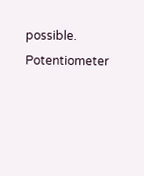possible.
Potentiometer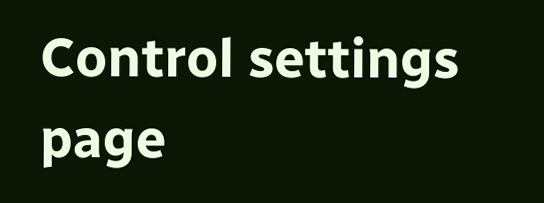Control settings page